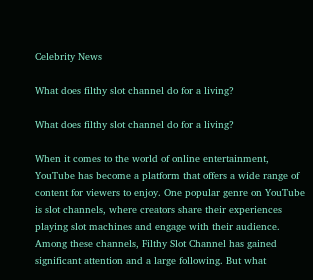Celebrity News

What does filthy slot channel do for a living?

What does filthy slot channel do for a living?

When it comes to the world of online entertainment, YouTube has become a platform that offers a wide range of content for viewers to enjoy. One popular genre on YouTube is slot channels, where creators share their experiences playing slot machines and engage with their audience. Among these channels, Filthy Slot Channel has gained significant attention and a large following. But what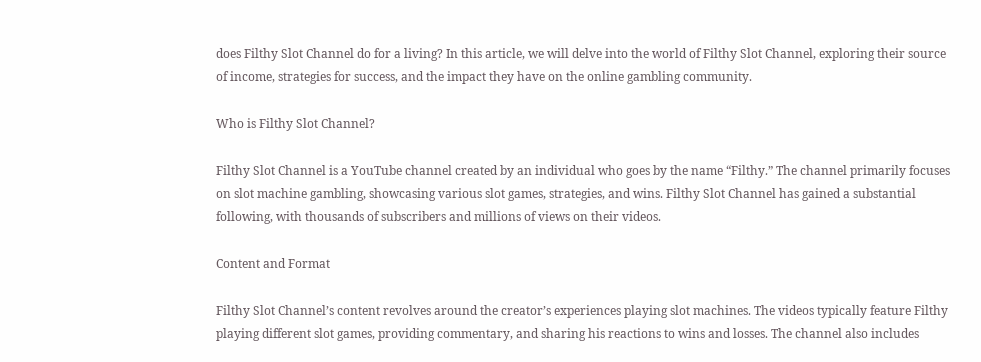does Filthy Slot Channel do for a living? In this article, we will delve into the world of Filthy Slot Channel, exploring their source of income, strategies for success, and the impact they have on the online gambling community.

Who is Filthy Slot Channel?

Filthy Slot Channel is a YouTube channel created by an individual who goes by the name “Filthy.” The channel primarily focuses on slot machine gambling, showcasing various slot games, strategies, and wins. Filthy Slot Channel has gained a substantial following, with thousands of subscribers and millions of views on their videos.

Content and Format

Filthy Slot Channel’s content revolves around the creator’s experiences playing slot machines. The videos typically feature Filthy playing different slot games, providing commentary, and sharing his reactions to wins and losses. The channel also includes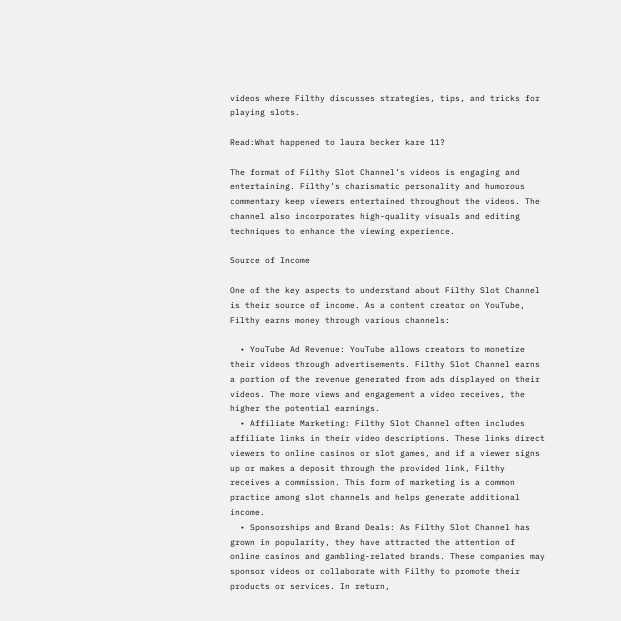videos where Filthy discusses strategies, tips, and tricks for playing slots.

Read:What happened to laura becker kare 11?

The format of Filthy Slot Channel’s videos is engaging and entertaining. Filthy’s charismatic personality and humorous commentary keep viewers entertained throughout the videos. The channel also incorporates high-quality visuals and editing techniques to enhance the viewing experience.

Source of Income

One of the key aspects to understand about Filthy Slot Channel is their source of income. As a content creator on YouTube, Filthy earns money through various channels:

  • YouTube Ad Revenue: YouTube allows creators to monetize their videos through advertisements. Filthy Slot Channel earns a portion of the revenue generated from ads displayed on their videos. The more views and engagement a video receives, the higher the potential earnings.
  • Affiliate Marketing: Filthy Slot Channel often includes affiliate links in their video descriptions. These links direct viewers to online casinos or slot games, and if a viewer signs up or makes a deposit through the provided link, Filthy receives a commission. This form of marketing is a common practice among slot channels and helps generate additional income.
  • Sponsorships and Brand Deals: As Filthy Slot Channel has grown in popularity, they have attracted the attention of online casinos and gambling-related brands. These companies may sponsor videos or collaborate with Filthy to promote their products or services. In return,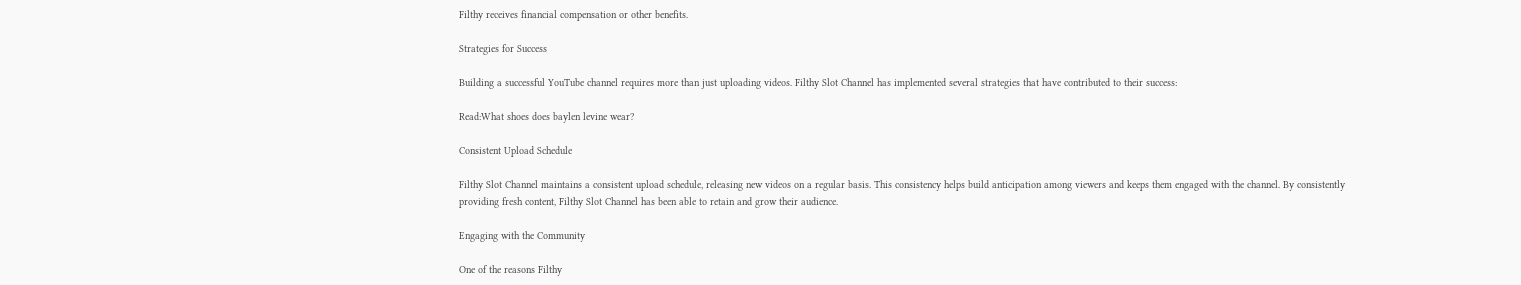Filthy receives financial compensation or other benefits.

Strategies for Success

Building a successful YouTube channel requires more than just uploading videos. Filthy Slot Channel has implemented several strategies that have contributed to their success:

Read:What shoes does baylen levine wear?

Consistent Upload Schedule

Filthy Slot Channel maintains a consistent upload schedule, releasing new videos on a regular basis. This consistency helps build anticipation among viewers and keeps them engaged with the channel. By consistently providing fresh content, Filthy Slot Channel has been able to retain and grow their audience.

Engaging with the Community

One of the reasons Filthy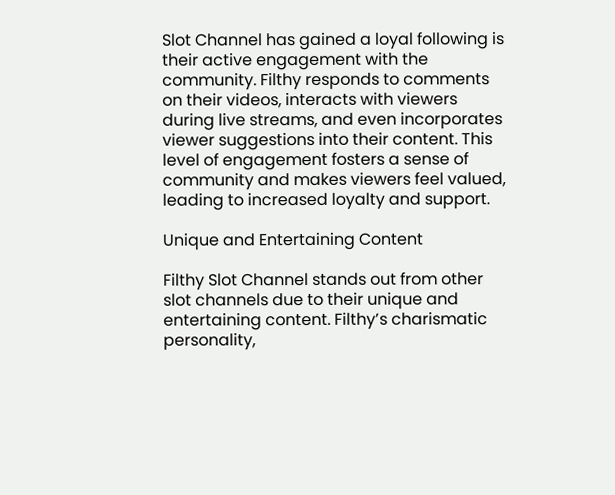Slot Channel has gained a loyal following is their active engagement with the community. Filthy responds to comments on their videos, interacts with viewers during live streams, and even incorporates viewer suggestions into their content. This level of engagement fosters a sense of community and makes viewers feel valued, leading to increased loyalty and support.

Unique and Entertaining Content

Filthy Slot Channel stands out from other slot channels due to their unique and entertaining content. Filthy’s charismatic personality,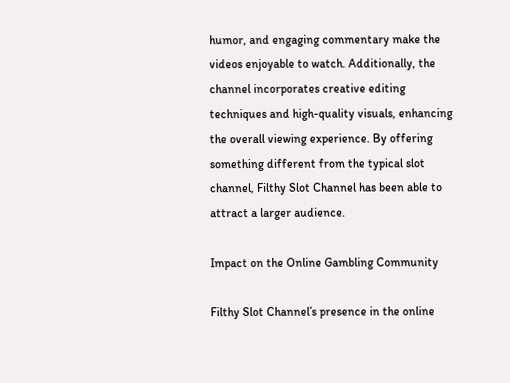humor, and engaging commentary make the videos enjoyable to watch. Additionally, the channel incorporates creative editing techniques and high-quality visuals, enhancing the overall viewing experience. By offering something different from the typical slot channel, Filthy Slot Channel has been able to attract a larger audience.

Impact on the Online Gambling Community

Filthy Slot Channel’s presence in the online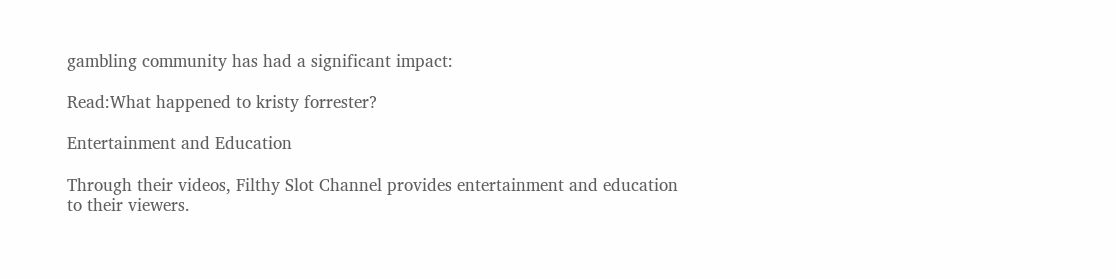gambling community has had a significant impact:

Read:What happened to kristy forrester?

Entertainment and Education

Through their videos, Filthy Slot Channel provides entertainment and education to their viewers.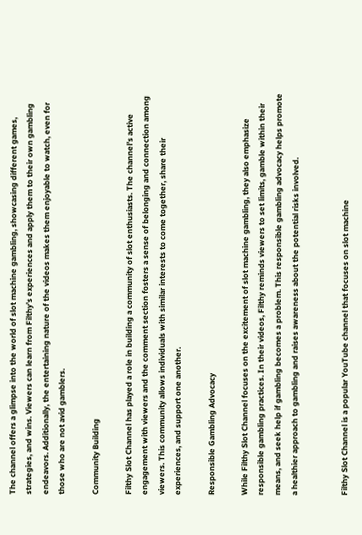The channel offers a glimpse into the world of slot machine gambling, showcasing different games, strategies, and wins. Viewers can learn from Filthy’s experiences and apply them to their own gambling endeavors. Additionally, the entertaining nature of the videos makes them enjoyable to watch, even for those who are not avid gamblers.

Community Building

Filthy Slot Channel has played a role in building a community of slot enthusiasts. The channel’s active engagement with viewers and the comment section fosters a sense of belonging and connection among viewers. This community allows individuals with similar interests to come together, share their experiences, and support one another.

Responsible Gambling Advocacy

While Filthy Slot Channel focuses on the excitement of slot machine gambling, they also emphasize responsible gambling practices. In their videos, Filthy reminds viewers to set limits, gamble within their means, and seek help if gambling becomes a problem. This responsible gambling advocacy helps promote a healthier approach to gambling and raises awareness about the potential risks involved.


Filthy Slot Channel is a popular YouTube channel that focuses on slot machine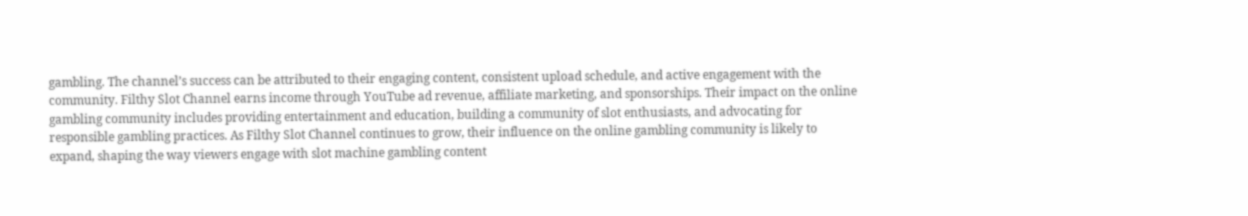gambling. The channel’s success can be attributed to their engaging content, consistent upload schedule, and active engagement with the community. Filthy Slot Channel earns income through YouTube ad revenue, affiliate marketing, and sponsorships. Their impact on the online gambling community includes providing entertainment and education, building a community of slot enthusiasts, and advocating for responsible gambling practices. As Filthy Slot Channel continues to grow, their influence on the online gambling community is likely to expand, shaping the way viewers engage with slot machine gambling content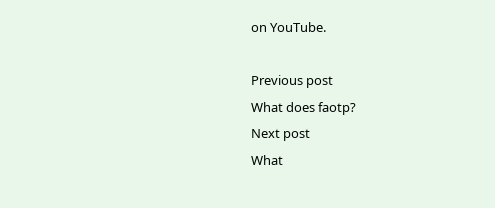on YouTube.

Previous post
What does faotp?
Next post
What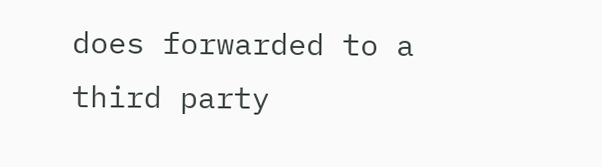does forwarded to a third party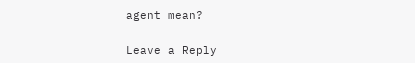agent mean?

Leave a Reply